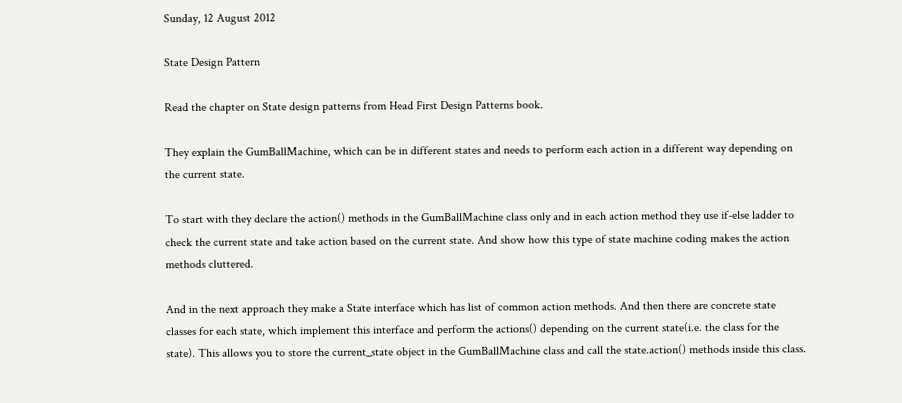Sunday, 12 August 2012

State Design Pattern

Read the chapter on State design patterns from Head First Design Patterns book.

They explain the GumBallMachine, which can be in different states and needs to perform each action in a different way depending on the current state.

To start with they declare the action() methods in the GumBallMachine class only and in each action method they use if-else ladder to check the current state and take action based on the current state. And show how this type of state machine coding makes the action methods cluttered.

And in the next approach they make a State interface which has list of common action methods. And then there are concrete state classes for each state, which implement this interface and perform the actions() depending on the current state(i.e. the class for the state). This allows you to store the current_state object in the GumBallMachine class and call the state.action() methods inside this class.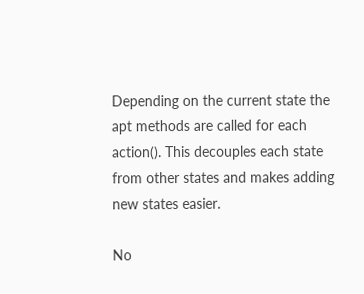Depending on the current state the apt methods are called for each action(). This decouples each state from other states and makes adding new states easier.

No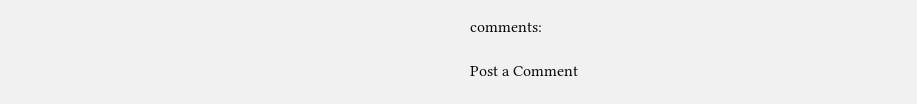comments:

Post a Comment